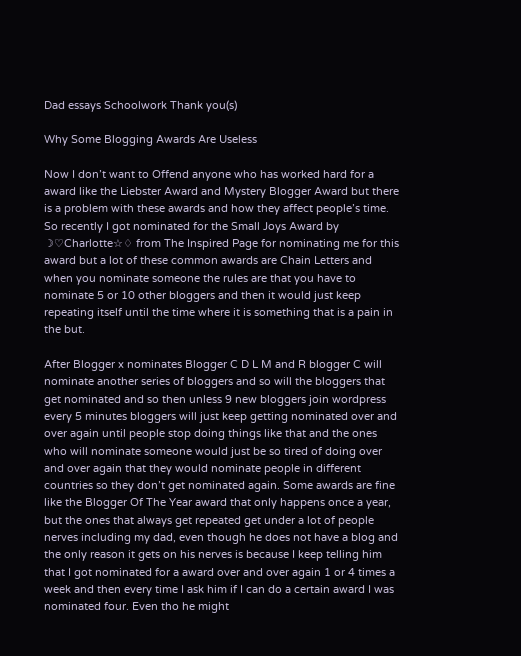Dad essays Schoolwork Thank you(s)

Why Some Blogging Awards Are Useless

Now I don’t want to Offend anyone who has worked hard for a award like the Liebster Award and Mystery Blogger Award but there is a problem with these awards and how they affect people’s time. So recently I got nominated for the Small Joys Award by ☽♡Charlotte☆♢ from The Inspired Page for nominating me for this award but a lot of these common awards are Chain Letters and when you nominate someone the rules are that you have to nominate 5 or 10 other bloggers and then it would just keep repeating itself until the time where it is something that is a pain in the but.

After Blogger x nominates Blogger C D L M and R blogger C will nominate another series of bloggers and so will the bloggers that get nominated and so then unless 9 new bloggers join wordpress every 5 minutes bloggers will just keep getting nominated over and over again until people stop doing things like that and the ones who will nominate someone would just be so tired of doing over and over again that they would nominate people in different countries so they don’t get nominated again. Some awards are fine like the Blogger Of The Year award that only happens once a year, but the ones that always get repeated get under a lot of people nerves including my dad, even though he does not have a blog and the only reason it gets on his nerves is because I keep telling him that I got nominated for a award over and over again 1 or 4 times a week and then every time I ask him if I can do a certain award I was nominated four. Even tho he might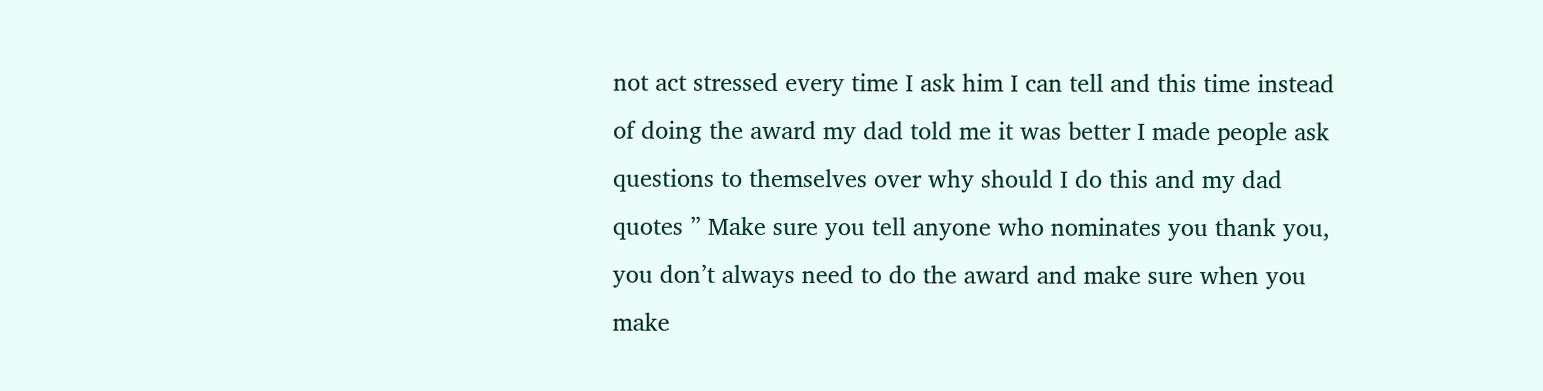not act stressed every time I ask him I can tell and this time instead of doing the award my dad told me it was better I made people ask questions to themselves over why should I do this and my dad quotes ” Make sure you tell anyone who nominates you thank you, you don’t always need to do the award and make sure when you make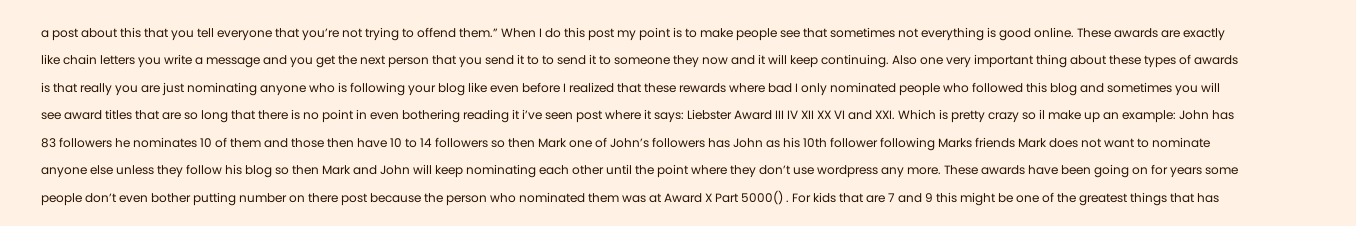a post about this that you tell everyone that you’re not trying to offend them.” When I do this post my point is to make people see that sometimes not everything is good online. These awards are exactly like chain letters you write a message and you get the next person that you send it to to send it to someone they now and it will keep continuing. Also one very important thing about these types of awards is that really you are just nominating anyone who is following your blog like even before I realized that these rewards where bad I only nominated people who followed this blog and sometimes you will see award titles that are so long that there is no point in even bothering reading it i’ve seen post where it says: Liebster Award III IV XII XX VI and XXI. Which is pretty crazy so il make up an example: John has 83 followers he nominates 10 of them and those then have 10 to 14 followers so then Mark one of John’s followers has John as his 10th follower following Marks friends Mark does not want to nominate anyone else unless they follow his blog so then Mark and John will keep nominating each other until the point where they don’t use wordpress any more. These awards have been going on for years some people don’t even bother putting number on there post because the person who nominated them was at Award X Part 5000() . For kids that are 7 and 9 this might be one of the greatest things that has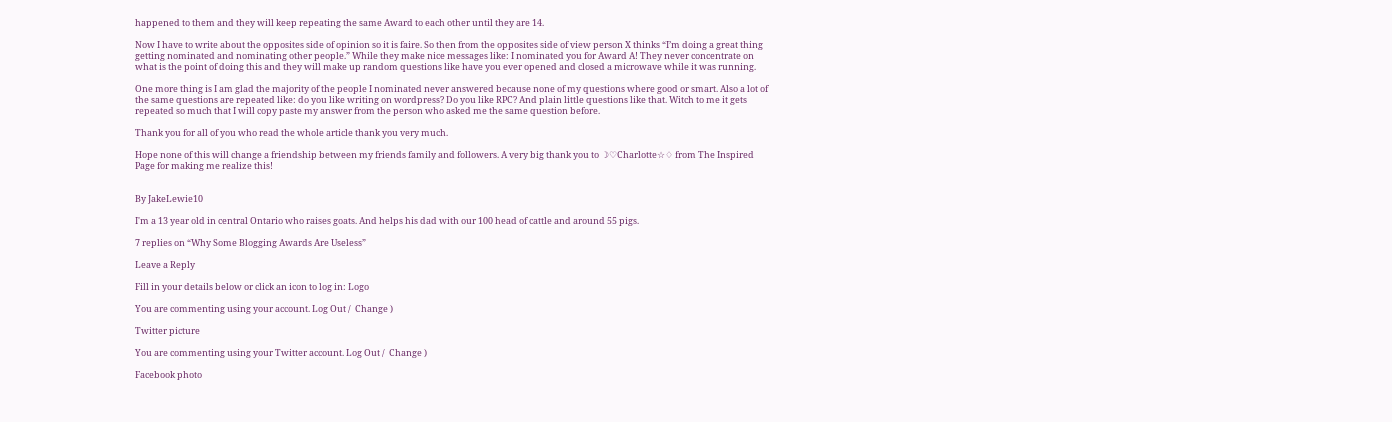happened to them and they will keep repeating the same Award to each other until they are 14.

Now I have to write about the opposites side of opinion so it is faire. So then from the opposites side of view person X thinks “I’m doing a great thing getting nominated and nominating other people.” While they make nice messages like: I nominated you for Award A! They never concentrate on what is the point of doing this and they will make up random questions like have you ever opened and closed a microwave while it was running.

One more thing is I am glad the majority of the people I nominated never answered because none of my questions where good or smart. Also a lot of the same questions are repeated like: do you like writing on wordpress? Do you like RPC? And plain little questions like that. Witch to me it gets repeated so much that I will copy paste my answer from the person who asked me the same question before.

Thank you for all of you who read the whole article thank you very much.

Hope none of this will change a friendship between my friends family and followers. A very big thank you to ☽♡Charlotte☆♢ from The Inspired Page for making me realize this!


By JakeLewie10

I'm a 13 year old in central Ontario who raises goats. And helps his dad with our 100 head of cattle and around 55 pigs.

7 replies on “Why Some Blogging Awards Are Useless”

Leave a Reply

Fill in your details below or click an icon to log in: Logo

You are commenting using your account. Log Out /  Change )

Twitter picture

You are commenting using your Twitter account. Log Out /  Change )

Facebook photo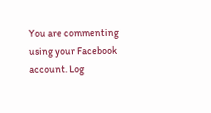You are commenting using your Facebook account. Log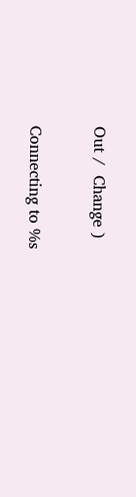Out /  Change )

Connecting to %s